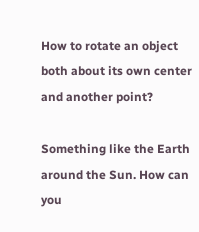How to rotate an object both about its own center and another point?

Something like the Earth around the Sun. How can you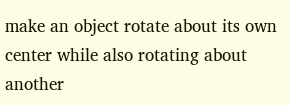make an object rotate about its own center while also rotating about another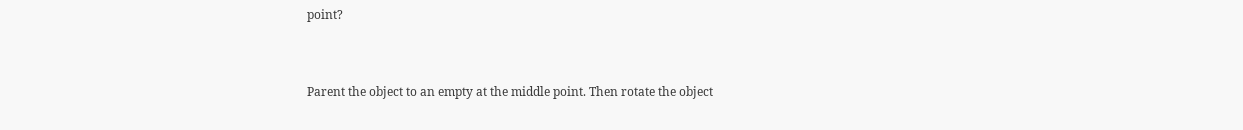point?


Parent the object to an empty at the middle point. Then rotate the object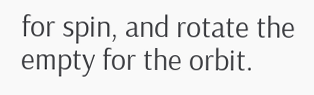for spin, and rotate the empty for the orbit.